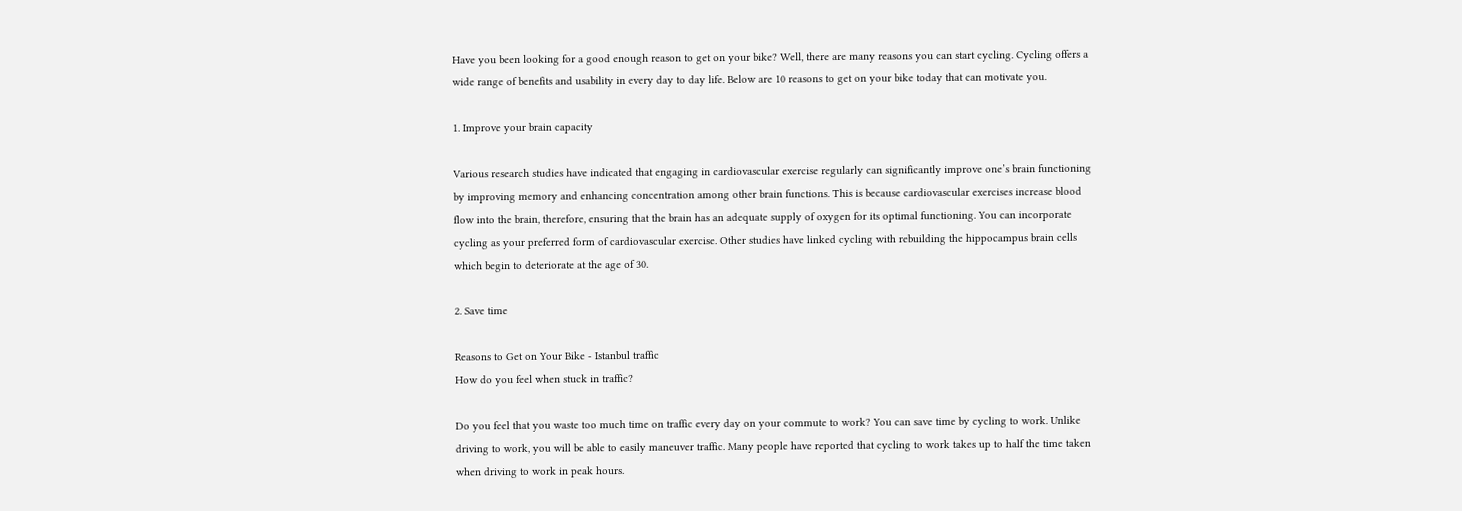Have you been looking for a good enough reason to get on your bike? Well, there are many reasons you can start cycling. Cycling offers a wide range of benefits and usability in every day to day life. Below are 10 reasons to get on your bike today that can motivate you.

1. Improve your brain capacity

Various research studies have indicated that engaging in cardiovascular exercise regularly can significantly improve one’s brain functioning by improving memory and enhancing concentration among other brain functions. This is because cardiovascular exercises increase blood flow into the brain, therefore, ensuring that the brain has an adequate supply of oxygen for its optimal functioning. You can incorporate cycling as your preferred form of cardiovascular exercise. Other studies have linked cycling with rebuilding the hippocampus brain cells which begin to deteriorate at the age of 30.

2. Save time

Reasons to Get on Your Bike - Istanbul traffic
How do you feel when stuck in traffic?

Do you feel that you waste too much time on traffic every day on your commute to work? You can save time by cycling to work. Unlike driving to work, you will be able to easily maneuver traffic. Many people have reported that cycling to work takes up to half the time taken when driving to work in peak hours.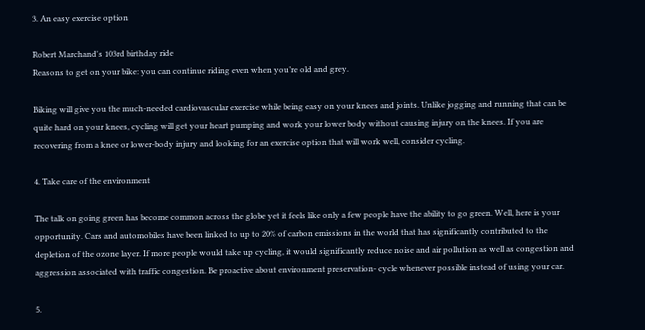3. An easy exercise option

Robert Marchand's 103rd birthday ride
Reasons to get on your bike: you can continue riding even when you’re old and grey.

Biking will give you the much-needed cardiovascular exercise while being easy on your knees and joints. Unlike jogging and running that can be quite hard on your knees, cycling will get your heart pumping and work your lower body without causing injury on the knees. If you are recovering from a knee or lower-body injury and looking for an exercise option that will work well, consider cycling.

4. Take care of the environment

The talk on going green has become common across the globe yet it feels like only a few people have the ability to go green. Well, here is your opportunity. Cars and automobiles have been linked to up to 20% of carbon emissions in the world that has significantly contributed to the depletion of the ozone layer. If more people would take up cycling, it would significantly reduce noise and air pollution as well as congestion and aggression associated with traffic congestion. Be proactive about environment preservation- cycle whenever possible instead of using your car.

5.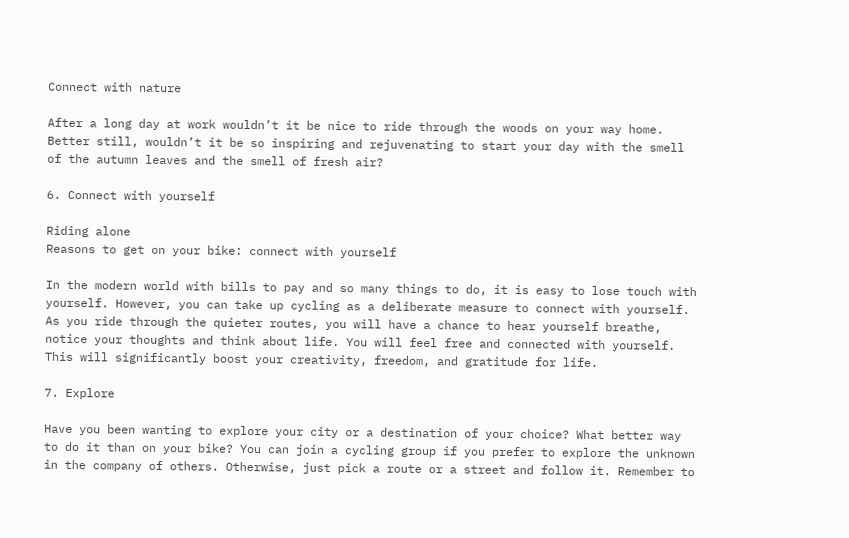Connect with nature

After a long day at work wouldn’t it be nice to ride through the woods on your way home. Better still, wouldn’t it be so inspiring and rejuvenating to start your day with the smell of the autumn leaves and the smell of fresh air?

6. Connect with yourself

Riding alone
Reasons to get on your bike: connect with yourself

In the modern world with bills to pay and so many things to do, it is easy to lose touch with yourself. However, you can take up cycling as a deliberate measure to connect with yourself. As you ride through the quieter routes, you will have a chance to hear yourself breathe, notice your thoughts and think about life. You will feel free and connected with yourself. This will significantly boost your creativity, freedom, and gratitude for life.

7. Explore

Have you been wanting to explore your city or a destination of your choice? What better way to do it than on your bike? You can join a cycling group if you prefer to explore the unknown in the company of others. Otherwise, just pick a route or a street and follow it. Remember to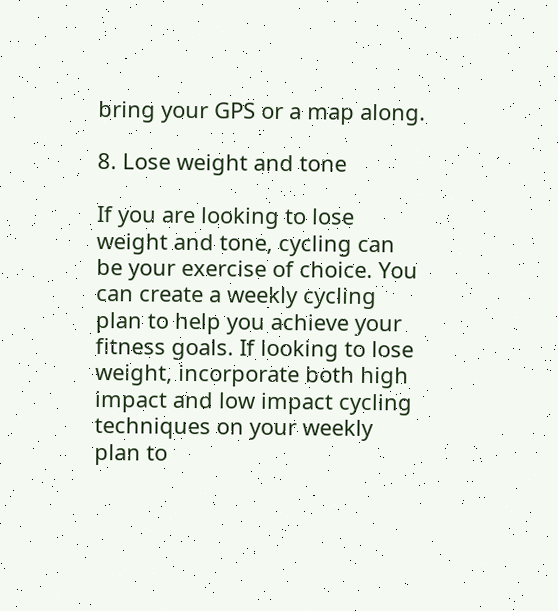bring your GPS or a map along.

8. Lose weight and tone

If you are looking to lose weight and tone, cycling can be your exercise of choice. You can create a weekly cycling plan to help you achieve your fitness goals. If looking to lose weight, incorporate both high impact and low impact cycling techniques on your weekly plan to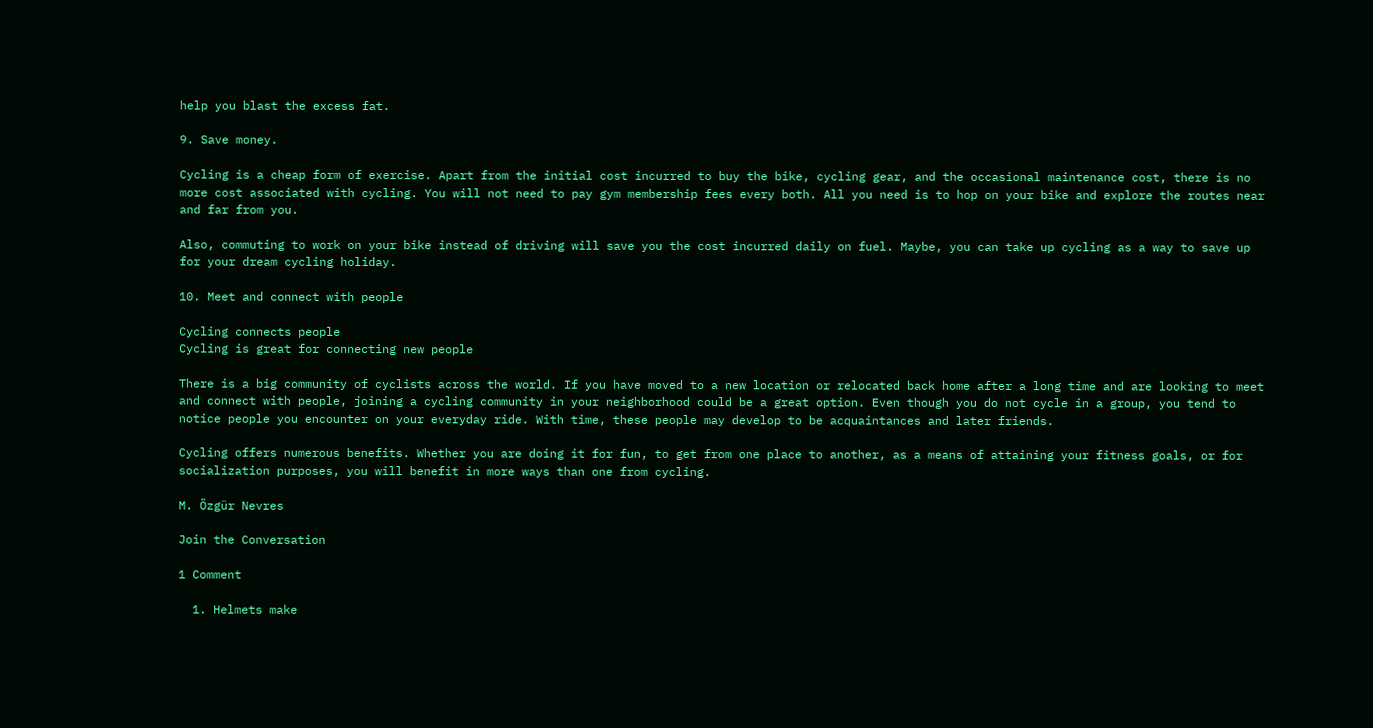help you blast the excess fat.

9. Save money.

Cycling is a cheap form of exercise. Apart from the initial cost incurred to buy the bike, cycling gear, and the occasional maintenance cost, there is no more cost associated with cycling. You will not need to pay gym membership fees every both. All you need is to hop on your bike and explore the routes near and far from you.

Also, commuting to work on your bike instead of driving will save you the cost incurred daily on fuel. Maybe, you can take up cycling as a way to save up for your dream cycling holiday.

10. Meet and connect with people

Cycling connects people
Cycling is great for connecting new people

There is a big community of cyclists across the world. If you have moved to a new location or relocated back home after a long time and are looking to meet and connect with people, joining a cycling community in your neighborhood could be a great option. Even though you do not cycle in a group, you tend to notice people you encounter on your everyday ride. With time, these people may develop to be acquaintances and later friends.

Cycling offers numerous benefits. Whether you are doing it for fun, to get from one place to another, as a means of attaining your fitness goals, or for socialization purposes, you will benefit in more ways than one from cycling.

M. Özgür Nevres

Join the Conversation

1 Comment

  1. Helmets make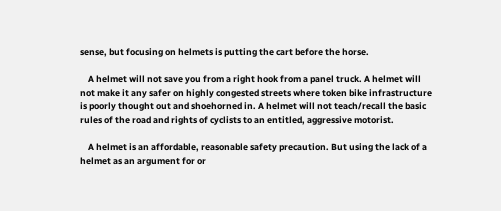sense, but focusing on helmets is putting the cart before the horse.

    A helmet will not save you from a right hook from a panel truck. A helmet will not make it any safer on highly congested streets where token bike infrastructure is poorly thought out and shoehorned in. A helmet will not teach/recall the basic rules of the road and rights of cyclists to an entitled, aggressive motorist.

    A helmet is an affordable, reasonable safety precaution. But using the lack of a helmet as an argument for or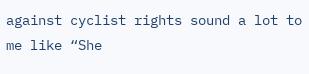against cyclist rights sound a lot to me like “She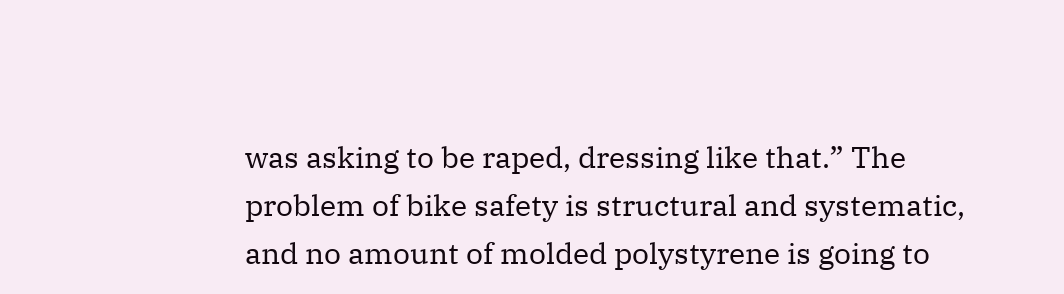was asking to be raped, dressing like that.” The problem of bike safety is structural and systematic, and no amount of molded polystyrene is going to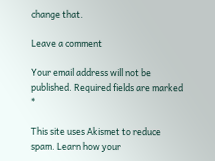change that.

Leave a comment

Your email address will not be published. Required fields are marked *

This site uses Akismet to reduce spam. Learn how your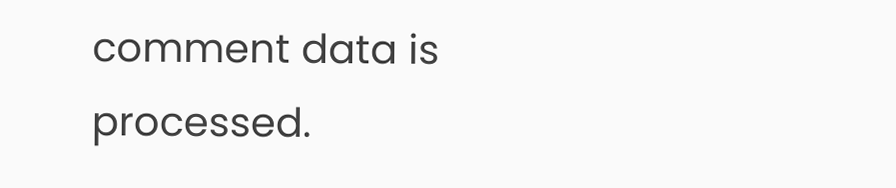comment data is processed.